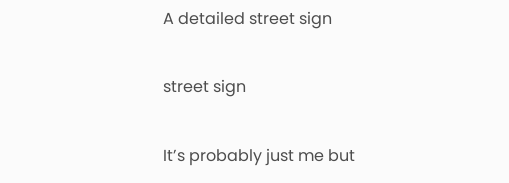A detailed street sign

street sign

It’s probably just me but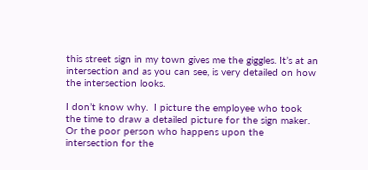this street sign in my town gives me the giggles. It’s at an intersection and as you can see, is very detailed on how the intersection looks.

I don’t know why.  I picture the employee who took the time to draw a detailed picture for the sign maker.  Or the poor person who happens upon the intersection for the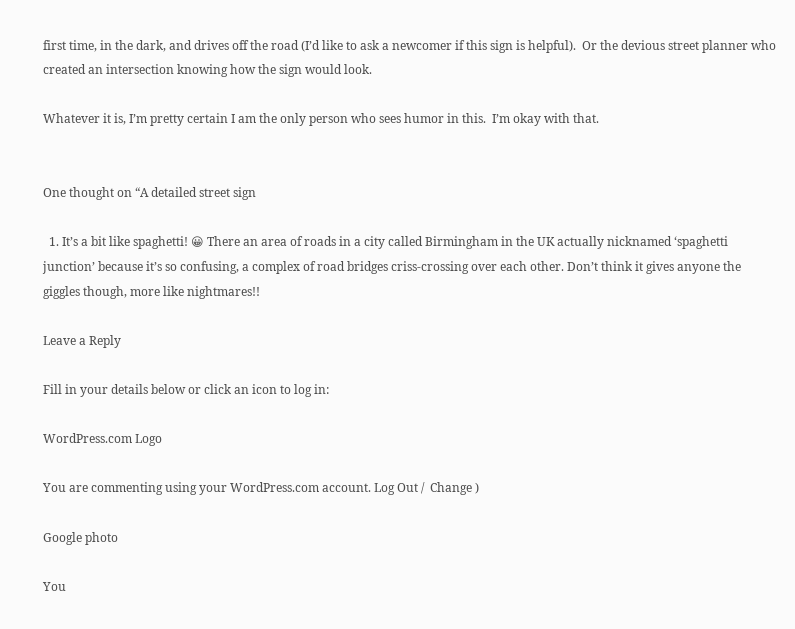first time, in the dark, and drives off the road (I’d like to ask a newcomer if this sign is helpful).  Or the devious street planner who created an intersection knowing how the sign would look.

Whatever it is, I’m pretty certain I am the only person who sees humor in this.  I’m okay with that.


One thought on “A detailed street sign

  1. It’s a bit like spaghetti! 😀 There an area of roads in a city called Birmingham in the UK actually nicknamed ‘spaghetti junction’ because it’s so confusing, a complex of road bridges criss-crossing over each other. Don’t think it gives anyone the giggles though, more like nightmares!!

Leave a Reply

Fill in your details below or click an icon to log in:

WordPress.com Logo

You are commenting using your WordPress.com account. Log Out /  Change )

Google photo

You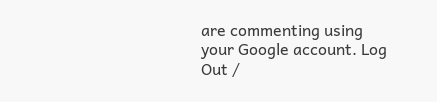are commenting using your Google account. Log Out /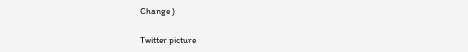Change )

Twitter picture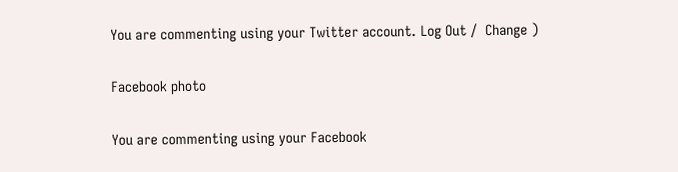You are commenting using your Twitter account. Log Out /  Change )

Facebook photo

You are commenting using your Facebook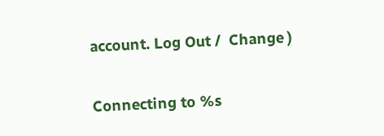account. Log Out /  Change )

Connecting to %s